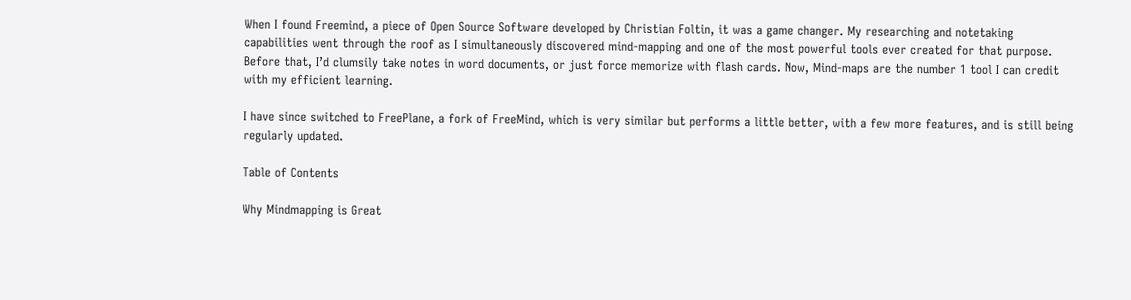When I found Freemind, a piece of Open Source Software developed by Christian Foltin, it was a game changer. My researching and notetaking capabilities went through the roof as I simultaneously discovered mind-mapping and one of the most powerful tools ever created for that purpose. Before that, I’d clumsily take notes in word documents, or just force memorize with flash cards. Now, Mind-maps are the number 1 tool I can credit with my efficient learning.

I have since switched to FreePlane, a fork of FreeMind, which is very similar but performs a little better, with a few more features, and is still being regularly updated.

Table of Contents

Why Mindmapping is Great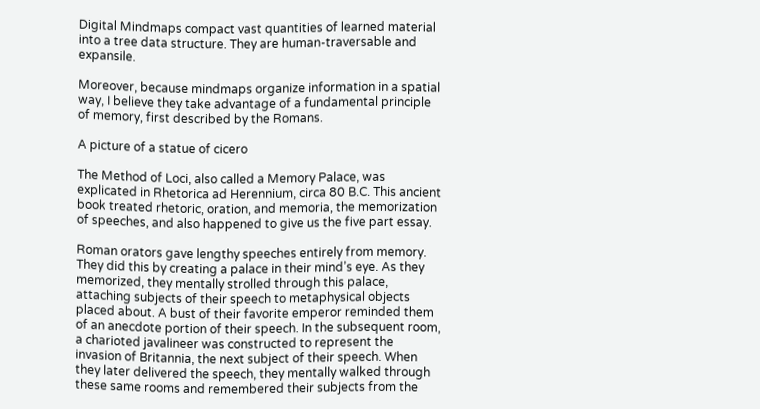Digital Mindmaps compact vast quantities of learned material into a tree data structure. They are human-traversable and expansile.

Moreover, because mindmaps organize information in a spatial way, I believe they take advantage of a fundamental principle of memory, first described by the Romans.

A picture of a statue of cicero

The Method of Loci, also called a Memory Palace, was explicated in Rhetorica ad Herennium, circa 80 B.C. This ancient book treated rhetoric, oration, and memoria, the memorization of speeches, and also happened to give us the five part essay.

Roman orators gave lengthy speeches entirely from memory. They did this by creating a palace in their mind’s eye. As they memorized, they mentally strolled through this palace, attaching subjects of their speech to metaphysical objects placed about. A bust of their favorite emperor reminded them of an anecdote portion of their speech. In the subsequent room, a charioted javalineer was constructed to represent the invasion of Britannia, the next subject of their speech. When they later delivered the speech, they mentally walked through these same rooms and remembered their subjects from the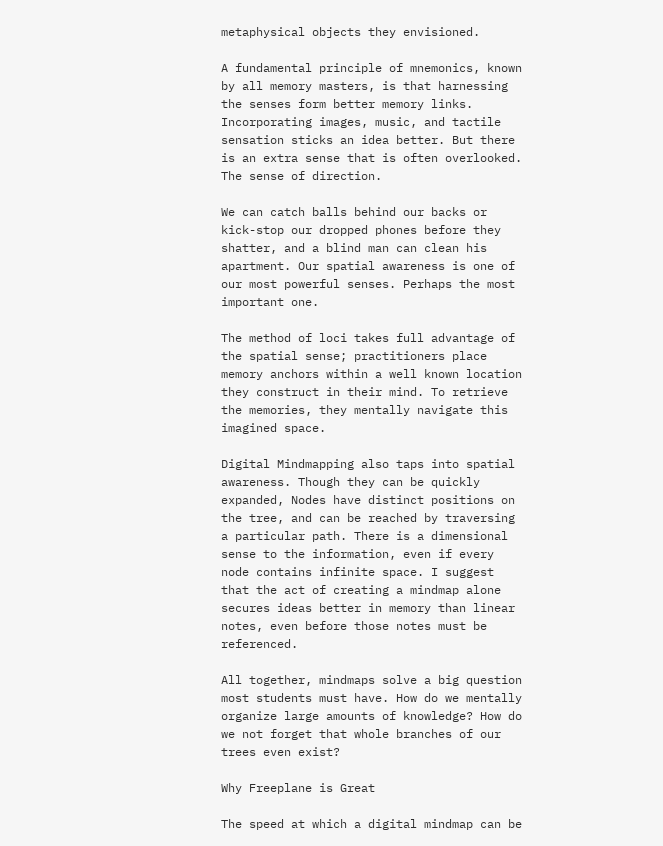metaphysical objects they envisioned.

A fundamental principle of mnemonics, known by all memory masters, is that harnessing the senses form better memory links. Incorporating images, music, and tactile sensation sticks an idea better. But there is an extra sense that is often overlooked. The sense of direction.

We can catch balls behind our backs or kick-stop our dropped phones before they shatter, and a blind man can clean his apartment. Our spatial awareness is one of our most powerful senses. Perhaps the most important one.

The method of loci takes full advantage of the spatial sense; practitioners place memory anchors within a well known location they construct in their mind. To retrieve the memories, they mentally navigate this imagined space.

Digital Mindmapping also taps into spatial awareness. Though they can be quickly expanded, Nodes have distinct positions on the tree, and can be reached by traversing a particular path. There is a dimensional sense to the information, even if every node contains infinite space. I suggest that the act of creating a mindmap alone secures ideas better in memory than linear notes, even before those notes must be referenced.

All together, mindmaps solve a big question most students must have. How do we mentally organize large amounts of knowledge? How do we not forget that whole branches of our trees even exist?

Why Freeplane is Great

The speed at which a digital mindmap can be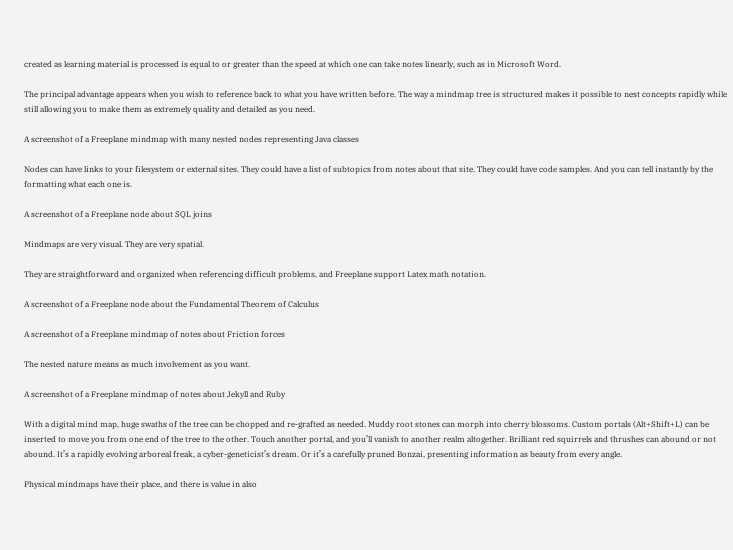created as learning material is processed is equal to or greater than the speed at which one can take notes linearly, such as in Microsoft Word.

The principal advantage appears when you wish to reference back to what you have written before. The way a mindmap tree is structured makes it possible to nest concepts rapidly while still allowing you to make them as extremely quality and detailed as you need.

A screenshot of a Freeplane mindmap with many nested nodes representing Java classes

Nodes can have links to your filesystem or external sites. They could have a list of subtopics from notes about that site. They could have code samples. And you can tell instantly by the formatting what each one is.

A screenshot of a Freeplane node about SQL joins

Mindmaps are very visual. They are very spatial.

They are straightforward and organized when referencing difficult problems, and Freeplane support Latex math notation.

A screenshot of a Freeplane node about the Fundamental Theorem of Calculus

A screenshot of a Freeplane mindmap of notes about Friction forces

The nested nature means as much involvement as you want.

A screenshot of a Freeplane mindmap of notes about Jekyll and Ruby

With a digital mind map, huge swaths of the tree can be chopped and re-grafted as needed. Muddy root stones can morph into cherry blossoms. Custom portals (Alt+Shift+L) can be inserted to move you from one end of the tree to the other. Touch another portal, and you’ll vanish to another realm altogether. Brilliant red squirrels and thrushes can abound or not abound. It’s a rapidly evolving arboreal freak, a cyber-geneticist’s dream. Or it’s a carefully pruned Bonzai, presenting information as beauty from every angle.

Physical mindmaps have their place, and there is value in also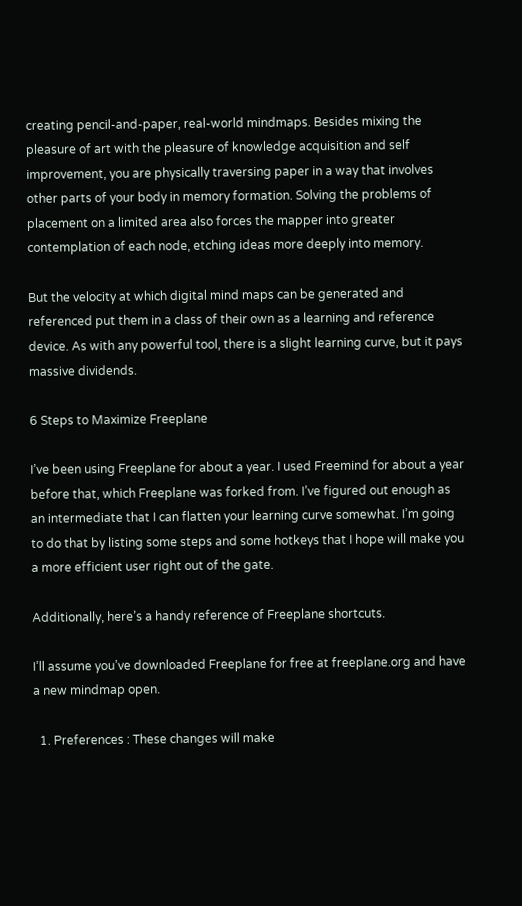creating pencil-and-paper, real-world mindmaps. Besides mixing the pleasure of art with the pleasure of knowledge acquisition and self improvement, you are physically traversing paper in a way that involves other parts of your body in memory formation. Solving the problems of placement on a limited area also forces the mapper into greater contemplation of each node, etching ideas more deeply into memory.

But the velocity at which digital mind maps can be generated and referenced put them in a class of their own as a learning and reference device. As with any powerful tool, there is a slight learning curve, but it pays massive dividends.

6 Steps to Maximize Freeplane

I’ve been using Freeplane for about a year. I used Freemind for about a year before that, which Freeplane was forked from. I’ve figured out enough as an intermediate that I can flatten your learning curve somewhat. I’m going to do that by listing some steps and some hotkeys that I hope will make you a more efficient user right out of the gate.

Additionally, here’s a handy reference of Freeplane shortcuts.

I’ll assume you’ve downloaded Freeplane for free at freeplane.org and have a new mindmap open.

  1. Preferences : These changes will make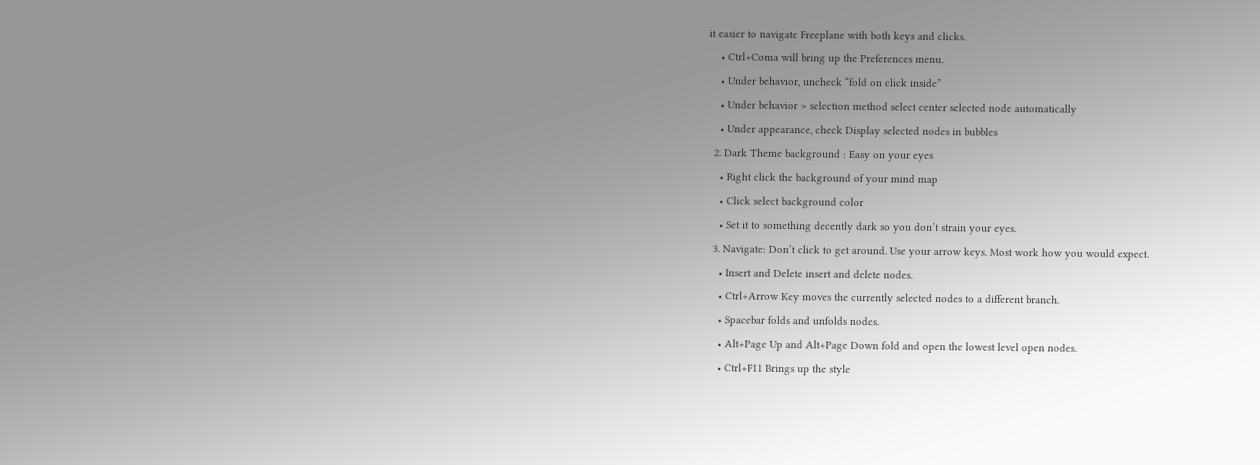it easier to navigate Freeplane with both keys and clicks.
    • Ctrl+Coma will bring up the Preferences menu.
    • Under behavior, uncheck “fold on click inside”
    • Under behavior > selection method select center selected node automatically
    • Under appearance, check Display selected nodes in bubbles
  2. Dark Theme background : Easy on your eyes
    • Right click the background of your mind map
    • Click select background color
    • Set it to something decently dark so you don’t strain your eyes.
  3. Navigate: Don’t click to get around. Use your arrow keys. Most work how you would expect.
    • Insert and Delete insert and delete nodes.
    • Ctrl+Arrow Key moves the currently selected nodes to a different branch.
    • Spacebar folds and unfolds nodes.
    • Alt+Page Up and Alt+Page Down fold and open the lowest level open nodes.
    • Ctrl+F11 Brings up the style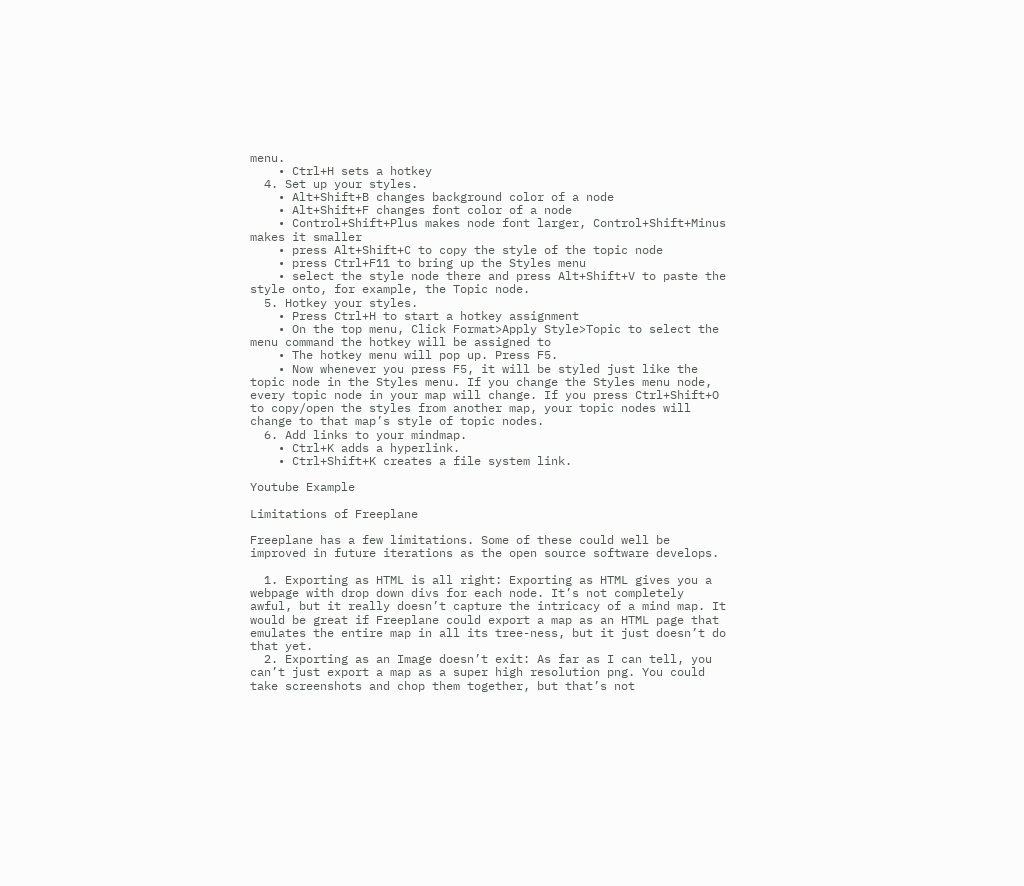menu.
    • Ctrl+H sets a hotkey
  4. Set up your styles.
    • Alt+Shift+B changes background color of a node
    • Alt+Shift+F changes font color of a node
    • Control+Shift+Plus makes node font larger, Control+Shift+Minus makes it smaller
    • press Alt+Shift+C to copy the style of the topic node
    • press Ctrl+F11 to bring up the Styles menu
    • select the style node there and press Alt+Shift+V to paste the style onto, for example, the Topic node.
  5. Hotkey your styles.
    • Press Ctrl+H to start a hotkey assignment
    • On the top menu, Click Format>Apply Style>Topic to select the menu command the hotkey will be assigned to
    • The hotkey menu will pop up. Press F5.
    • Now whenever you press F5, it will be styled just like the topic node in the Styles menu. If you change the Styles menu node, every topic node in your map will change. If you press Ctrl+Shift+O to copy/open the styles from another map, your topic nodes will change to that map’s style of topic nodes.
  6. Add links to your mindmap.
    • Ctrl+K adds a hyperlink.
    • Ctrl+Shift+K creates a file system link.

Youtube Example

Limitations of Freeplane

Freeplane has a few limitations. Some of these could well be improved in future iterations as the open source software develops.

  1. Exporting as HTML is all right: Exporting as HTML gives you a webpage with drop down divs for each node. It’s not completely awful, but it really doesn’t capture the intricacy of a mind map. It would be great if Freeplane could export a map as an HTML page that emulates the entire map in all its tree-ness, but it just doesn’t do that yet.
  2. Exporting as an Image doesn’t exit: As far as I can tell, you can’t just export a map as a super high resolution png. You could take screenshots and chop them together, but that’s not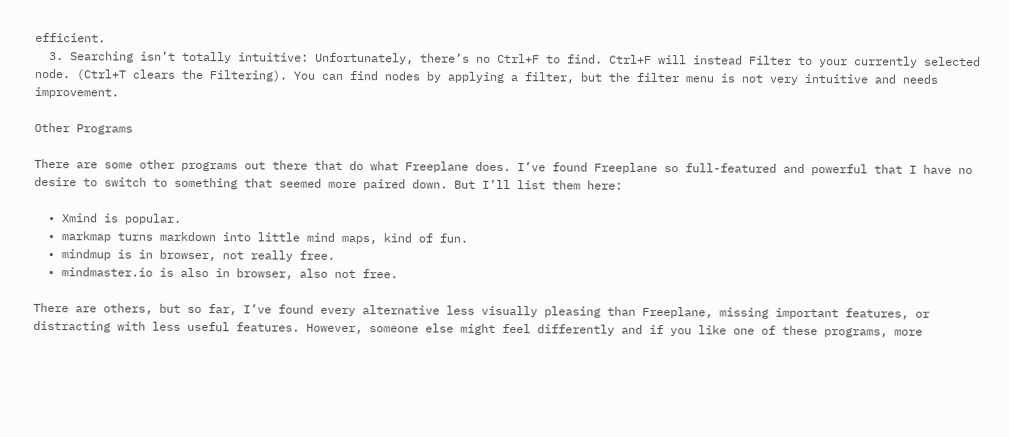efficient.
  3. Searching isn’t totally intuitive: Unfortunately, there’s no Ctrl+F to find. Ctrl+F will instead Filter to your currently selected node. (Ctrl+T clears the Filtering). You can find nodes by applying a filter, but the filter menu is not very intuitive and needs improvement.

Other Programs

There are some other programs out there that do what Freeplane does. I’ve found Freeplane so full-featured and powerful that I have no desire to switch to something that seemed more paired down. But I’ll list them here:

  • Xmind is popular.
  • markmap turns markdown into little mind maps, kind of fun.
  • mindmup is in browser, not really free.
  • mindmaster.io is also in browser, also not free.

There are others, but so far, I’ve found every alternative less visually pleasing than Freeplane, missing important features, or distracting with less useful features. However, someone else might feel differently and if you like one of these programs, more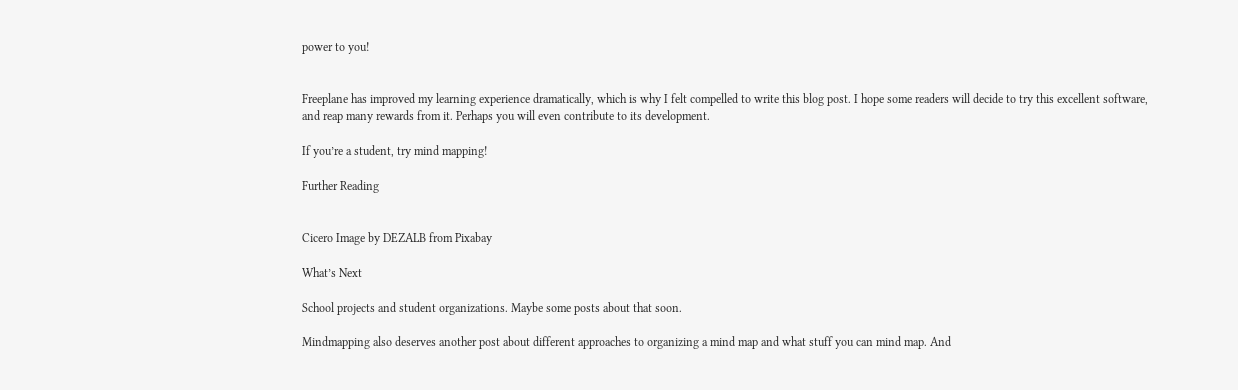power to you!


Freeplane has improved my learning experience dramatically, which is why I felt compelled to write this blog post. I hope some readers will decide to try this excellent software, and reap many rewards from it. Perhaps you will even contribute to its development.

If you’re a student, try mind mapping!

Further Reading


Cicero Image by DEZALB from Pixabay

What’s Next

School projects and student organizations. Maybe some posts about that soon.

Mindmapping also deserves another post about different approaches to organizing a mind map and what stuff you can mind map. And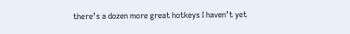there’s a dozen more great hotkeys I haven’t yet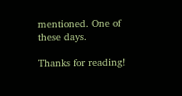mentioned. One of these days.

Thanks for reading!